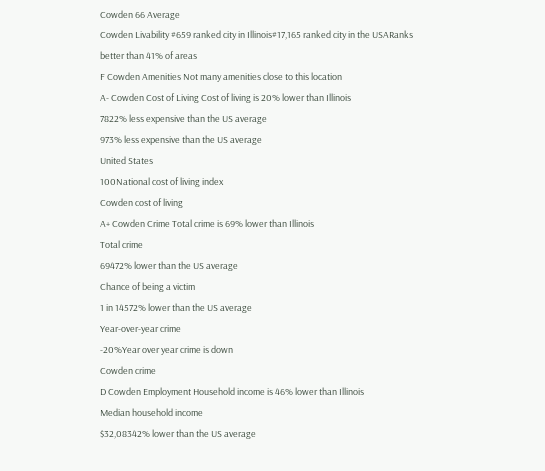Cowden 66 Average
Cowden Livability #659 ranked city in Illinois#17,165 ranked city in the USARanks better than 41% of areas
F Cowden Amenities Not many amenities close to this location
A- Cowden Cost of Living Cost of living is 20% lower than Illinois
7822% less expensive than the US average
973% less expensive than the US average
United States
100National cost of living index
Cowden cost of living
A+ Cowden Crime Total crime is 69% lower than Illinois
Total crime
69472% lower than the US average
Chance of being a victim
1 in 14572% lower than the US average
Year-over-year crime
-20%Year over year crime is down
Cowden crime
D Cowden Employment Household income is 46% lower than Illinois
Median household income
$32,08342% lower than the US average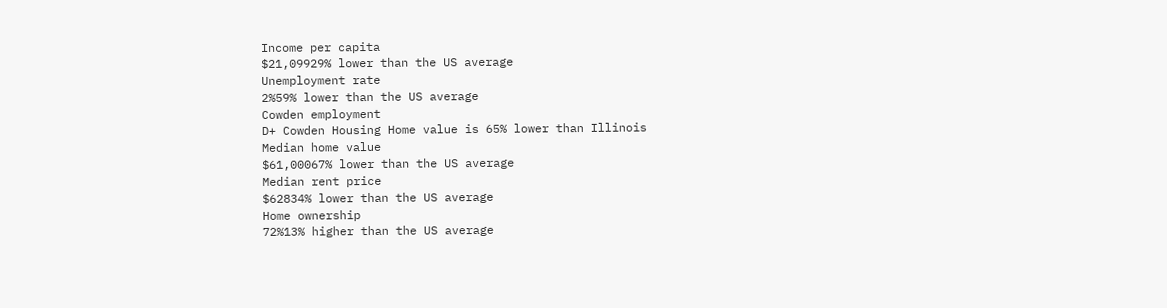Income per capita
$21,09929% lower than the US average
Unemployment rate
2%59% lower than the US average
Cowden employment
D+ Cowden Housing Home value is 65% lower than Illinois
Median home value
$61,00067% lower than the US average
Median rent price
$62834% lower than the US average
Home ownership
72%13% higher than the US average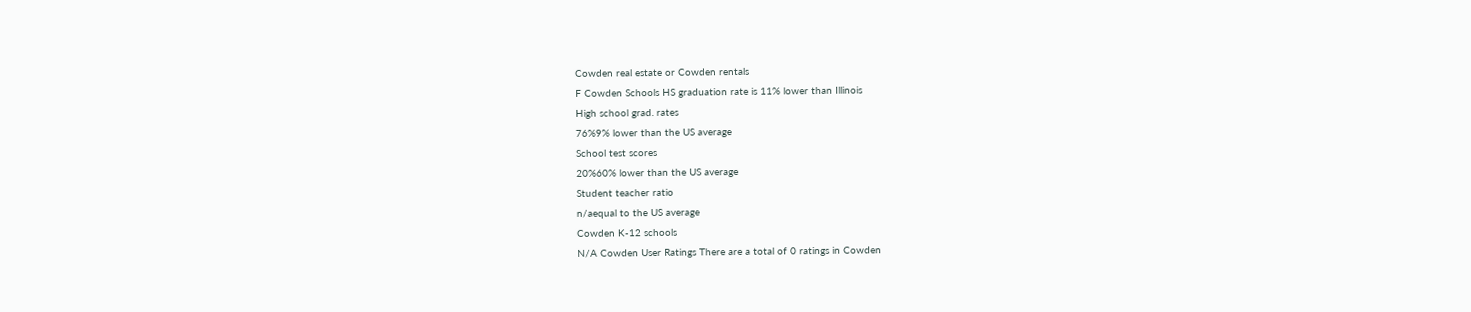Cowden real estate or Cowden rentals
F Cowden Schools HS graduation rate is 11% lower than Illinois
High school grad. rates
76%9% lower than the US average
School test scores
20%60% lower than the US average
Student teacher ratio
n/aequal to the US average
Cowden K-12 schools
N/A Cowden User Ratings There are a total of 0 ratings in Cowden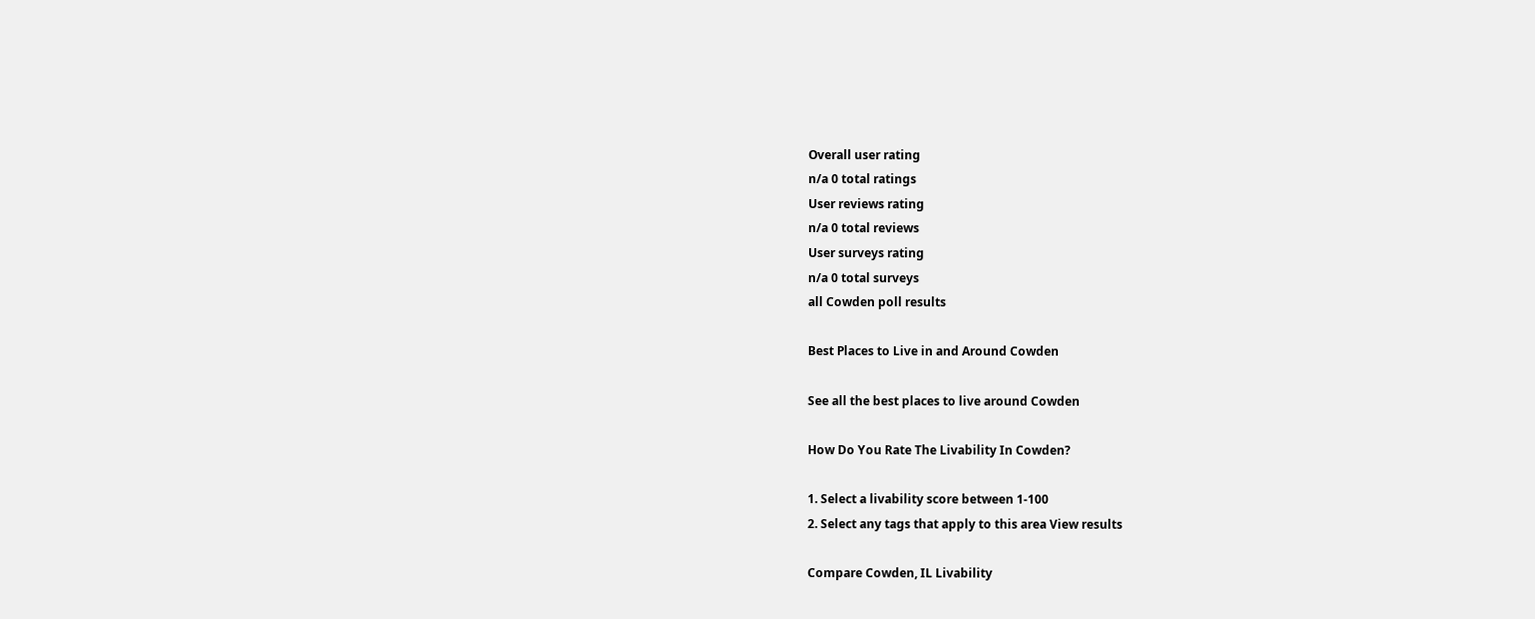Overall user rating
n/a 0 total ratings
User reviews rating
n/a 0 total reviews
User surveys rating
n/a 0 total surveys
all Cowden poll results

Best Places to Live in and Around Cowden

See all the best places to live around Cowden

How Do You Rate The Livability In Cowden?

1. Select a livability score between 1-100
2. Select any tags that apply to this area View results

Compare Cowden, IL Livability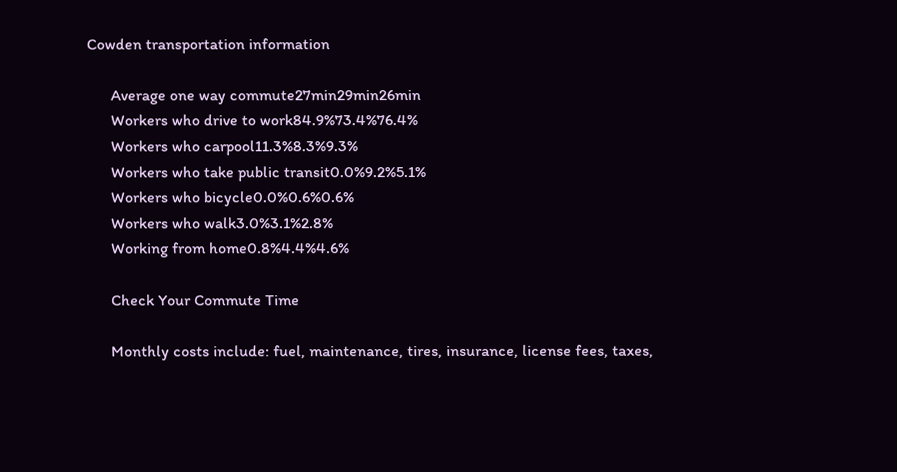Cowden transportation information

      Average one way commute27min29min26min
      Workers who drive to work84.9%73.4%76.4%
      Workers who carpool11.3%8.3%9.3%
      Workers who take public transit0.0%9.2%5.1%
      Workers who bicycle0.0%0.6%0.6%
      Workers who walk3.0%3.1%2.8%
      Working from home0.8%4.4%4.6%

      Check Your Commute Time

      Monthly costs include: fuel, maintenance, tires, insurance, license fees, taxes,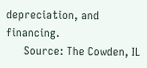depreciation, and financing.
      Source: The Cowden, IL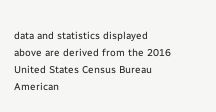data and statistics displayed above are derived from the 2016 United States Census Bureau American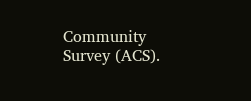Community Survey (ACS).